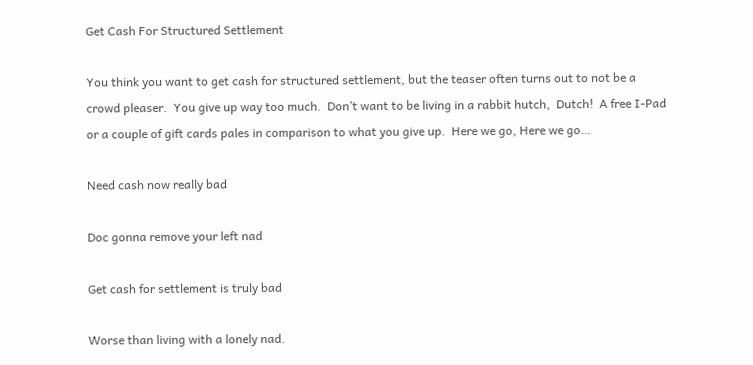Get Cash For Structured Settlement

You think you want to get cash for structured settlement, but the teaser often turns out to not be a crowd pleaser.  You give up way too much.  Don’t want to be living in a rabbit hutch,  Dutch!  A free I-Pad or a couple of gift cards pales in comparison to what you give up.  Here we go, Here we go…

Need cash now really bad

Doc gonna remove your left nad

Get cash for settlement is truly bad

Worse than living with a lonely nad.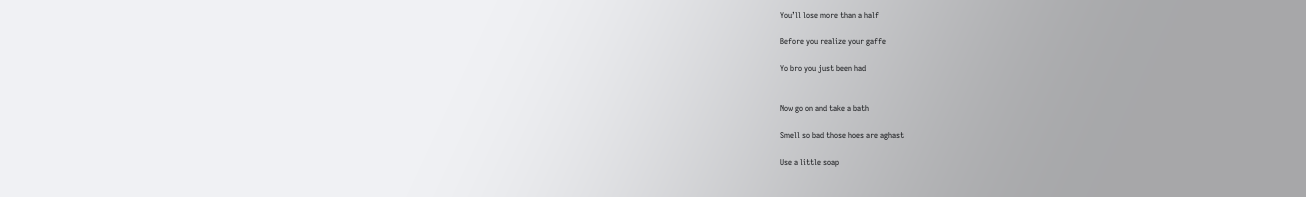You’ll lose more than a half

Before you realize your gaffe

Yo bro you just been had


Now go on and take a bath

Smell so bad those hoes are aghast

Use a little soap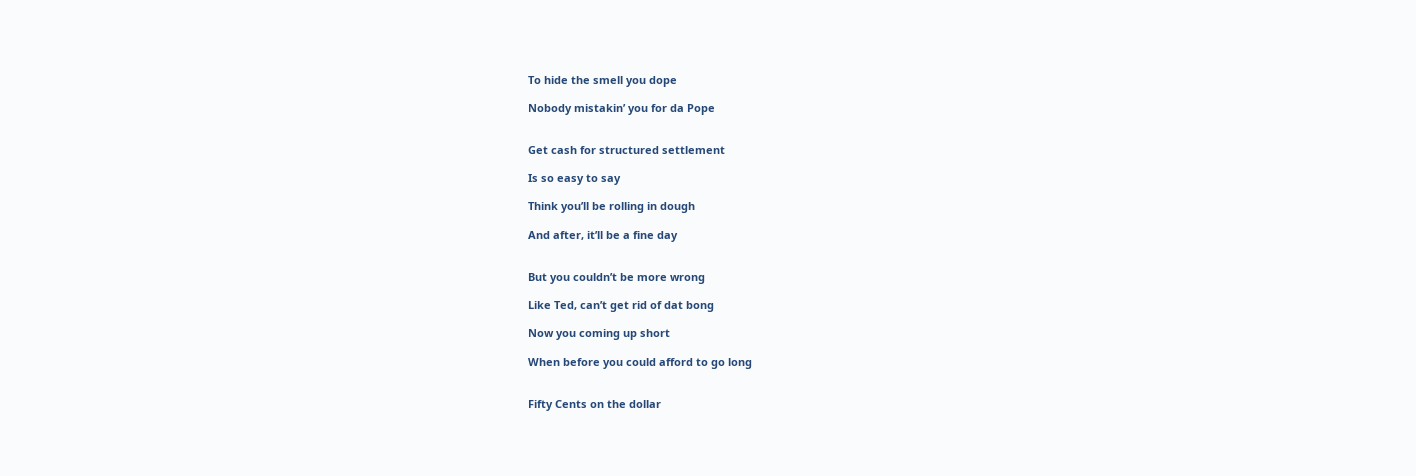To hide the smell you dope

Nobody mistakin’ you for da Pope


Get cash for structured settlement

Is so easy to say

Think you’ll be rolling in dough

And after, it’ll be a fine day


But you couldn’t be more wrong

Like Ted, can’t get rid of dat bong

Now you coming up short

When before you could afford to go long


Fifty Cents on the dollar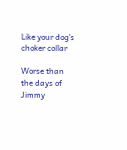Like your dog’s choker collar

Worse than the days of Jimmy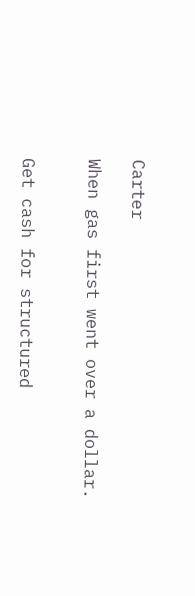Carter

When gas first went over a dollar.


Get cash for structured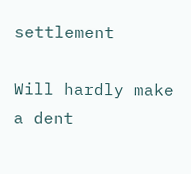settlement

Will hardly make a dent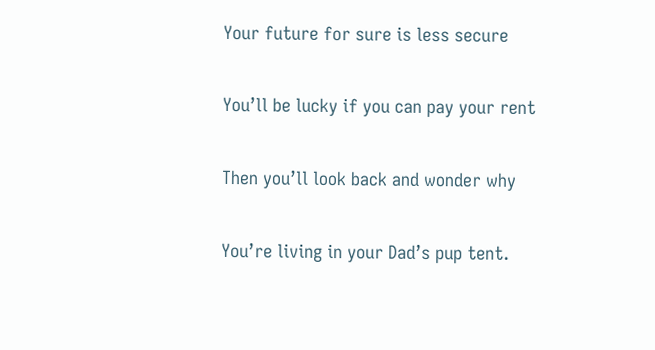Your future for sure is less secure

You’ll be lucky if you can pay your rent

Then you’ll look back and wonder why

You’re living in your Dad’s pup tent.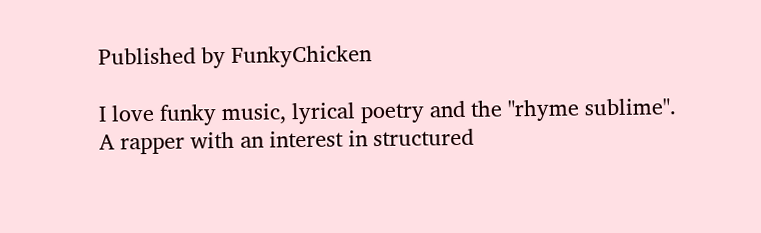Published by FunkyChicken

I love funky music, lyrical poetry and the "rhyme sublime". A rapper with an interest in structured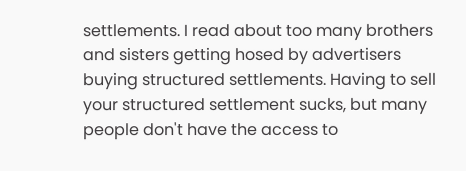settlements. I read about too many brothers and sisters getting hosed by advertisers buying structured settlements. Having to sell your structured settlement sucks, but many people don't have the access to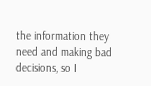the information they need and making bad decisions, so I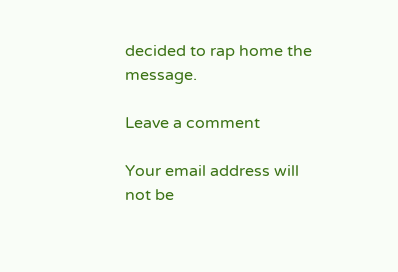decided to rap home the message.

Leave a comment

Your email address will not be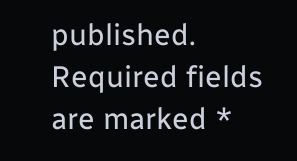published. Required fields are marked *